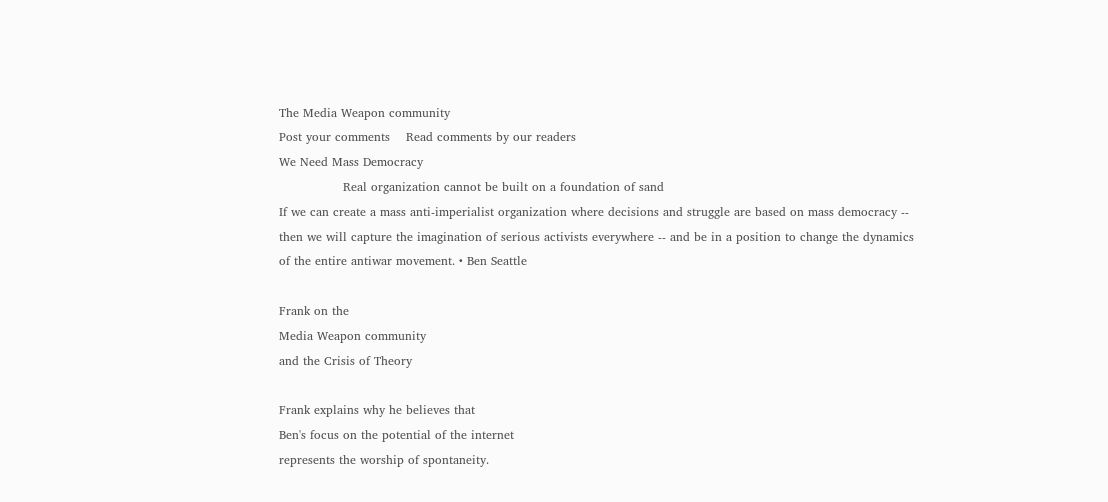The Media Weapon community
Post your comments    Read comments by our readers
We Need Mass Democracy
                Real organization cannot be built on a foundation of sand
If we can create a mass anti-imperialist organization where decisions and struggle are based on mass democracy -- then we will capture the imagination of serious activists everywhere -- and be in a position to change the dynamics of the entire antiwar movement. • Ben Seattle

Frank on the
Media Weapon community
and the Crisis of Theory

Frank explains why he believes that
Ben's focus on the potential of the internet
represents the worship of spontaneity.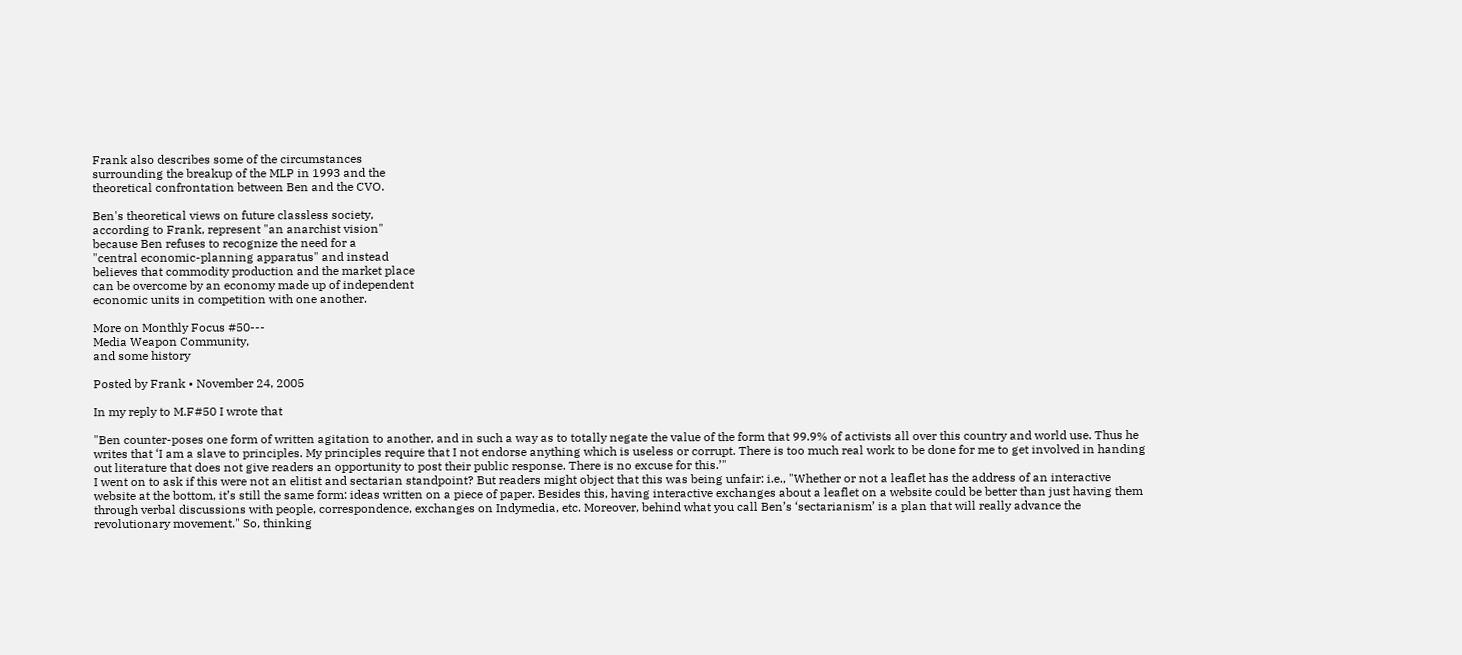Frank also describes some of the circumstances
surrounding the breakup of the MLP in 1993 and the
theoretical confrontation between Ben and the CVO.

Ben's theoretical views on future classless society,
according to Frank, represent "an anarchist vision"
because Ben refuses to recognize the need for a
"central economic-planning apparatus" and instead
believes that commodity production and the market place
can be overcome by an economy made up of independent
economic units in competition with one another.

More on Monthly Focus #50---
Media Weapon Community,
and some history

Posted by Frank • November 24, 2005

In my reply to M.F#50 I wrote that

"Ben counter-poses one form of written agitation to another, and in such a way as to totally negate the value of the form that 99.9% of activists all over this country and world use. Thus he writes that ‘I am a slave to principles. My principles require that I not endorse anything which is useless or corrupt. There is too much real work to be done for me to get involved in handing out literature that does not give readers an opportunity to post their public response. There is no excuse for this.’"
I went on to ask if this were not an elitist and sectarian standpoint? But readers might object that this was being unfair: i.e., "Whether or not a leaflet has the address of an interactive website at the bottom, it’s still the same form: ideas written on a piece of paper. Besides this, having interactive exchanges about a leaflet on a website could be better than just having them through verbal discussions with people, correspondence, exchanges on Indymedia, etc. Moreover, behind what you call Ben’s ‘sectarianism’ is a plan that will really advance the revolutionary movement." So, thinking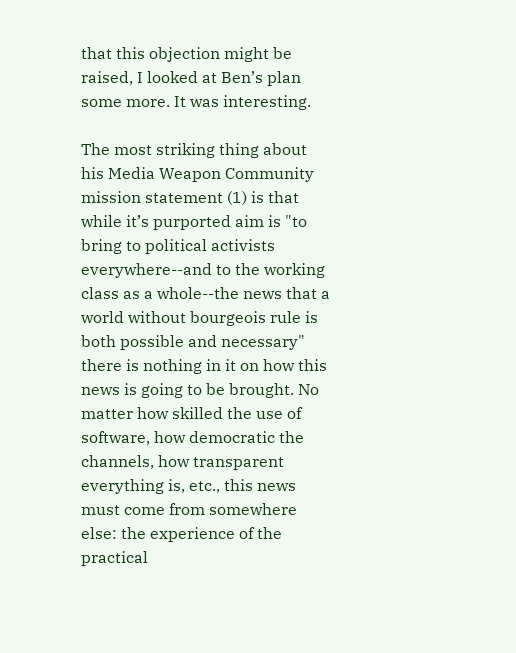that this objection might be raised, I looked at Ben’s plan some more. It was interesting.

The most striking thing about his Media Weapon Community mission statement (1) is that while it’s purported aim is "to bring to political activists everywhere--and to the working class as a whole--the news that a world without bourgeois rule is both possible and necessary" there is nothing in it on how this news is going to be brought. No matter how skilled the use of software, how democratic the channels, how transparent everything is, etc., this news must come from somewhere else: the experience of the practical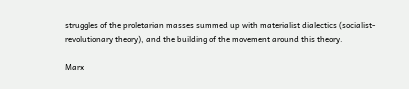struggles of the proletarian masses summed up with materialist dialectics (socialist-revolutionary theory), and the building of the movement around this theory.

Marx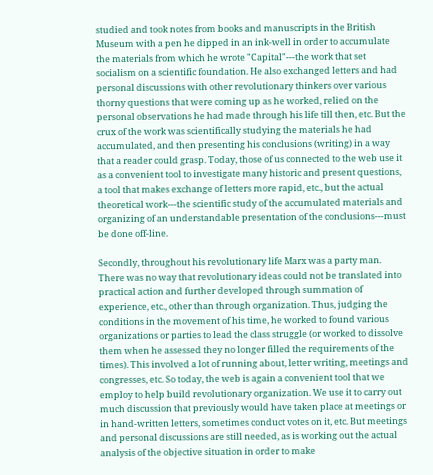studied and took notes from books and manuscripts in the British Museum with a pen he dipped in an ink-well in order to accumulate the materials from which he wrote "Capital"---the work that set socialism on a scientific foundation. He also exchanged letters and had personal discussions with other revolutionary thinkers over various thorny questions that were coming up as he worked, relied on the personal observations he had made through his life till then, etc. But the crux of the work was scientifically studying the materials he had accumulated, and then presenting his conclusions (writing) in a way that a reader could grasp. Today, those of us connected to the web use it as a convenient tool to investigate many historic and present questions, a tool that makes exchange of letters more rapid, etc., but the actual theoretical work---the scientific study of the accumulated materials and organizing of an understandable presentation of the conclusions---must be done off-line.

Secondly, throughout his revolutionary life Marx was a party man. There was no way that revolutionary ideas could not be translated into practical action and further developed through summation of experience, etc., other than through organization. Thus, judging the conditions in the movement of his time, he worked to found various organizations or parties to lead the class struggle (or worked to dissolve them when he assessed they no longer filled the requirements of the times). This involved a lot of running about, letter writing, meetings and congresses, etc. So today, the web is again a convenient tool that we employ to help build revolutionary organization. We use it to carry out much discussion that previously would have taken place at meetings or in hand-written letters, sometimes conduct votes on it, etc. But meetings and personal discussions are still needed, as is working out the actual analysis of the objective situation in order to make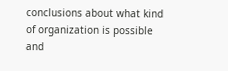conclusions about what kind of organization is possible and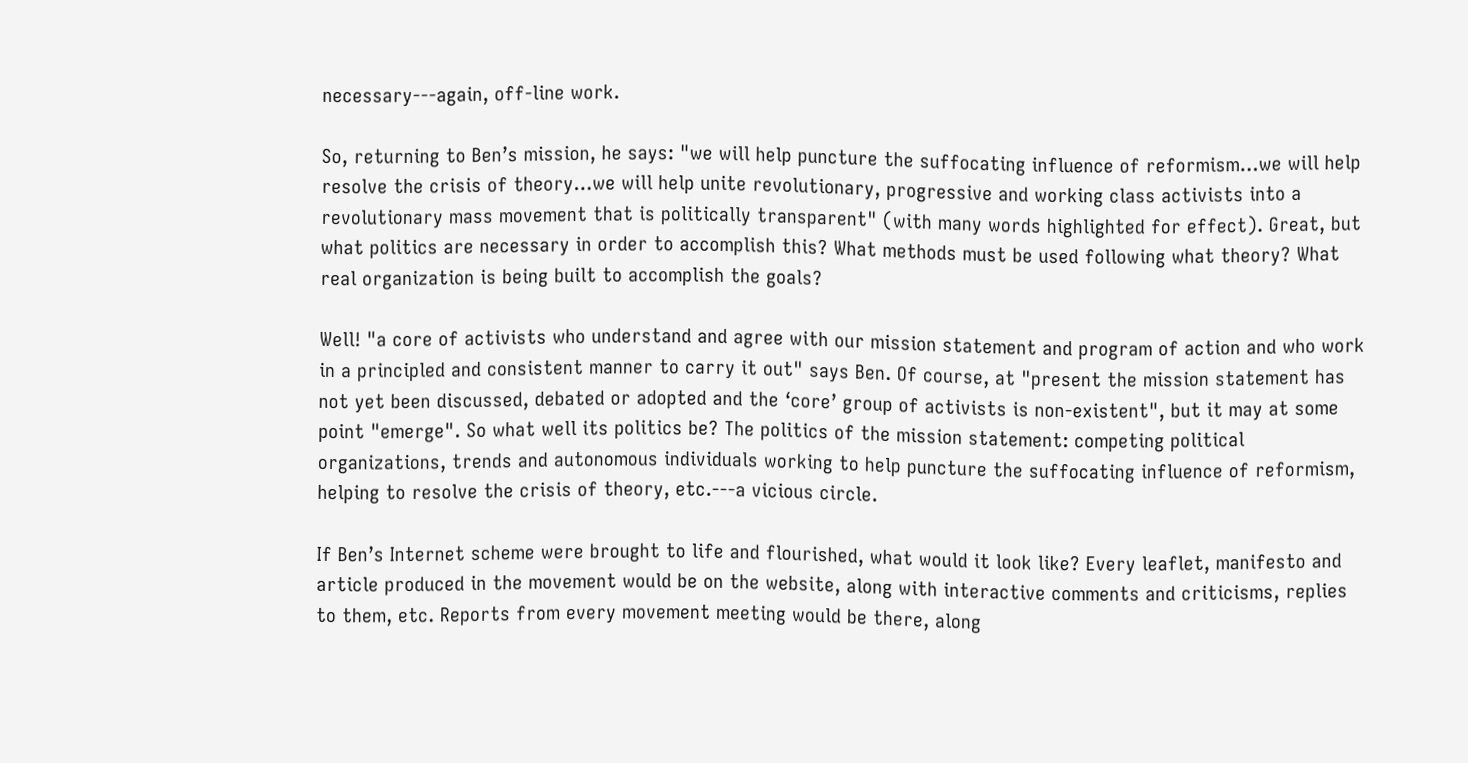necessary---again, off-line work.

So, returning to Ben’s mission, he says: "we will help puncture the suffocating influence of reformism…we will help resolve the crisis of theory…we will help unite revolutionary, progressive and working class activists into a revolutionary mass movement that is politically transparent" (with many words highlighted for effect). Great, but what politics are necessary in order to accomplish this? What methods must be used following what theory? What real organization is being built to accomplish the goals?

Well! "a core of activists who understand and agree with our mission statement and program of action and who work in a principled and consistent manner to carry it out" says Ben. Of course, at "present the mission statement has not yet been discussed, debated or adopted and the ‘core’ group of activists is non-existent", but it may at some point "emerge". So what well its politics be? The politics of the mission statement: competing political organizations, trends and autonomous individuals working to help puncture the suffocating influence of reformism, helping to resolve the crisis of theory, etc.---a vicious circle.

If Ben’s Internet scheme were brought to life and flourished, what would it look like? Every leaflet, manifesto and article produced in the movement would be on the website, along with interactive comments and criticisms, replies to them, etc. Reports from every movement meeting would be there, along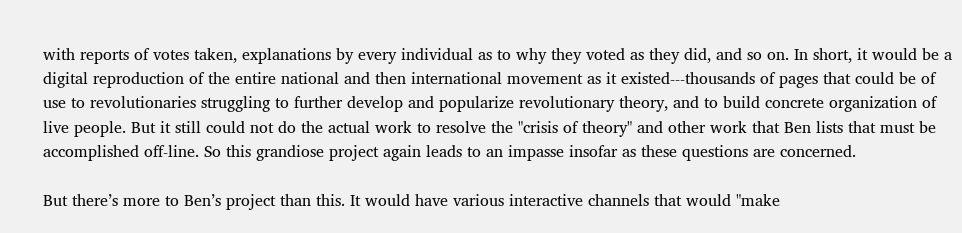with reports of votes taken, explanations by every individual as to why they voted as they did, and so on. In short, it would be a digital reproduction of the entire national and then international movement as it existed---thousands of pages that could be of use to revolutionaries struggling to further develop and popularize revolutionary theory, and to build concrete organization of live people. But it still could not do the actual work to resolve the "crisis of theory" and other work that Ben lists that must be accomplished off-line. So this grandiose project again leads to an impasse insofar as these questions are concerned.

But there’s more to Ben’s project than this. It would have various interactive channels that would "make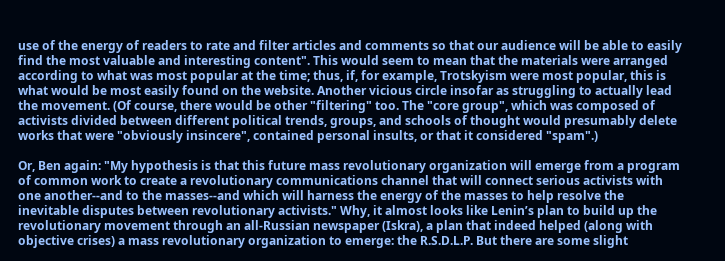use of the energy of readers to rate and filter articles and comments so that our audience will be able to easily find the most valuable and interesting content". This would seem to mean that the materials were arranged according to what was most popular at the time; thus, if, for example, Trotskyism were most popular, this is what would be most easily found on the website. Another vicious circle insofar as struggling to actually lead the movement. (Of course, there would be other "filtering" too. The "core group", which was composed of activists divided between different political trends, groups, and schools of thought would presumably delete works that were "obviously insincere", contained personal insults, or that it considered "spam".)

Or, Ben again: "My hypothesis is that this future mass revolutionary organization will emerge from a program of common work to create a revolutionary communications channel that will connect serious activists with one another--and to the masses--and which will harness the energy of the masses to help resolve the inevitable disputes between revolutionary activists." Why, it almost looks like Lenin’s plan to build up the revolutionary movement through an all-Russian newspaper (Iskra), a plan that indeed helped (along with objective crises) a mass revolutionary organization to emerge: the R.S.D.L.P. But there are some slight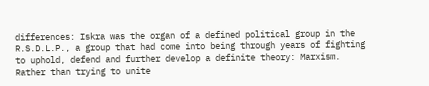differences: Iskra was the organ of a defined political group in the R.S.D.L.P., a group that had come into being through years of fighting to uphold, defend and further develop a definite theory: Marxism. Rather than trying to unite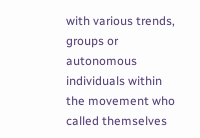with various trends, groups or autonomous individuals within the movement who called themselves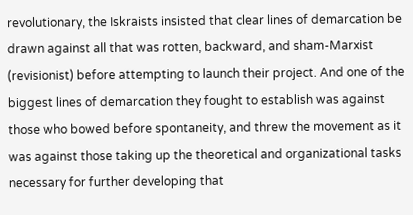revolutionary, the Iskraists insisted that clear lines of demarcation be drawn against all that was rotten, backward, and sham-Marxist (revisionist) before attempting to launch their project. And one of the biggest lines of demarcation they fought to establish was against those who bowed before spontaneity, and threw the movement as it was against those taking up the theoretical and organizational tasks necessary for further developing that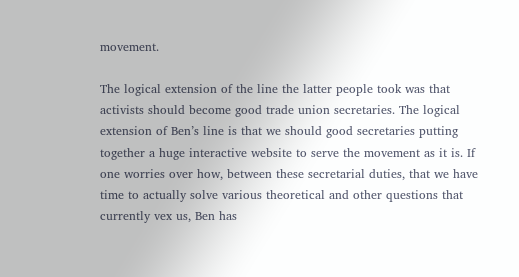movement.

The logical extension of the line the latter people took was that activists should become good trade union secretaries. The logical extension of Ben’s line is that we should good secretaries putting together a huge interactive website to serve the movement as it is. If one worries over how, between these secretarial duties, that we have time to actually solve various theoretical and other questions that currently vex us, Ben has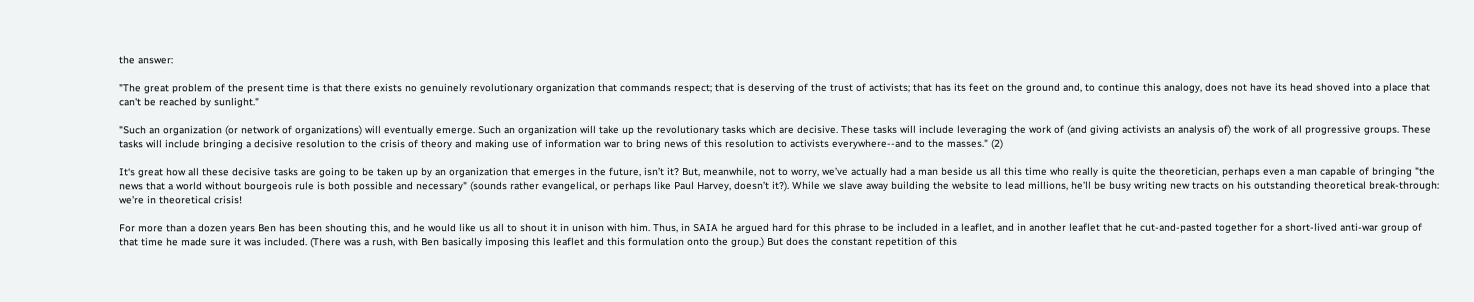the answer:

"The great problem of the present time is that there exists no genuinely revolutionary organization that commands respect; that is deserving of the trust of activists; that has its feet on the ground and, to continue this analogy, does not have its head shoved into a place that can't be reached by sunlight."

"Such an organization (or network of organizations) will eventually emerge. Such an organization will take up the revolutionary tasks which are decisive. These tasks will include leveraging the work of (and giving activists an analysis of) the work of all progressive groups. These tasks will include bringing a decisive resolution to the crisis of theory and making use of information war to bring news of this resolution to activists everywhere--and to the masses." (2)

It‘s great how all these decisive tasks are going to be taken up by an organization that emerges in the future, isn’t it? But, meanwhile, not to worry, we’ve actually had a man beside us all this time who really is quite the theoretician, perhaps even a man capable of bringing "the news that a world without bourgeois rule is both possible and necessary" (sounds rather evangelical, or perhaps like Paul Harvey, doesn’t it?). While we slave away building the website to lead millions, he’ll be busy writing new tracts on his outstanding theoretical break-through: we’re in theoretical crisis!

For more than a dozen years Ben has been shouting this, and he would like us all to shout it in unison with him. Thus, in SAIA he argued hard for this phrase to be included in a leaflet, and in another leaflet that he cut-and-pasted together for a short-lived anti-war group of that time he made sure it was included. (There was a rush, with Ben basically imposing this leaflet and this formulation onto the group.) But does the constant repetition of this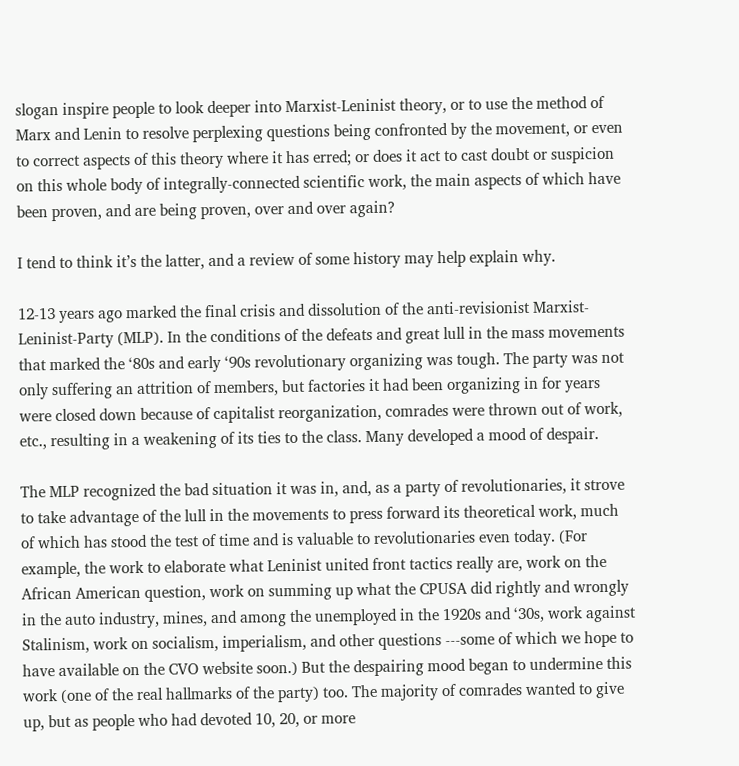slogan inspire people to look deeper into Marxist-Leninist theory, or to use the method of Marx and Lenin to resolve perplexing questions being confronted by the movement, or even to correct aspects of this theory where it has erred; or does it act to cast doubt or suspicion on this whole body of integrally-connected scientific work, the main aspects of which have been proven, and are being proven, over and over again?

I tend to think it’s the latter, and a review of some history may help explain why.

12-13 years ago marked the final crisis and dissolution of the anti-revisionist Marxist-Leninist-Party (MLP). In the conditions of the defeats and great lull in the mass movements that marked the ‘80s and early ‘90s revolutionary organizing was tough. The party was not only suffering an attrition of members, but factories it had been organizing in for years were closed down because of capitalist reorganization, comrades were thrown out of work, etc., resulting in a weakening of its ties to the class. Many developed a mood of despair.

The MLP recognized the bad situation it was in, and, as a party of revolutionaries, it strove to take advantage of the lull in the movements to press forward its theoretical work, much of which has stood the test of time and is valuable to revolutionaries even today. (For example, the work to elaborate what Leninist united front tactics really are, work on the African American question, work on summing up what the CPUSA did rightly and wrongly in the auto industry, mines, and among the unemployed in the 1920s and ‘30s, work against Stalinism, work on socialism, imperialism, and other questions ---some of which we hope to have available on the CVO website soon.) But the despairing mood began to undermine this work (one of the real hallmarks of the party) too. The majority of comrades wanted to give up, but as people who had devoted 10, 20, or more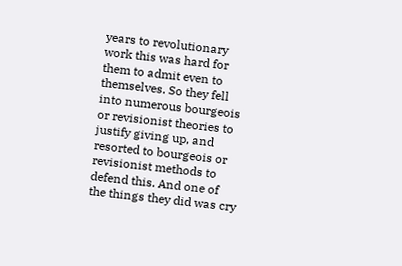years to revolutionary work this was hard for them to admit even to themselves. So they fell into numerous bourgeois or revisionist theories to justify giving up, and resorted to bourgeois or revisionist methods to defend this. And one of the things they did was cry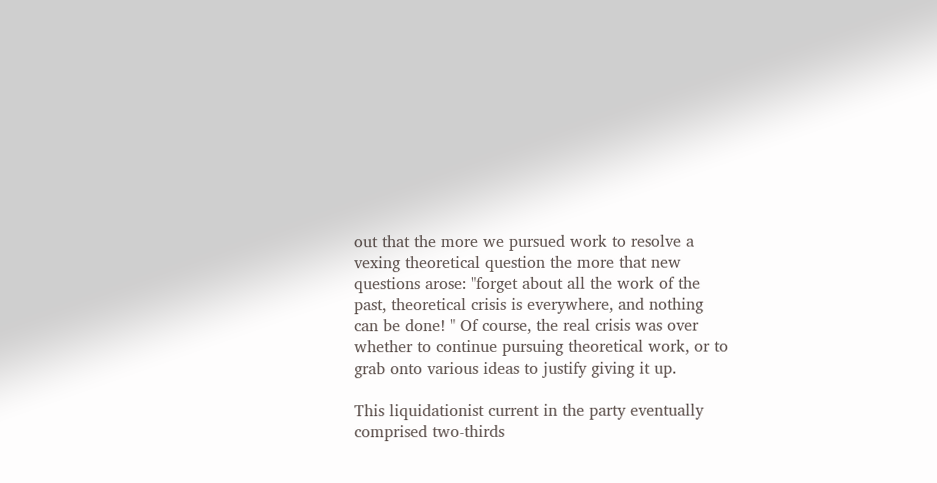out that the more we pursued work to resolve a vexing theoretical question the more that new questions arose: "forget about all the work of the past, theoretical crisis is everywhere, and nothing can be done! " Of course, the real crisis was over whether to continue pursuing theoretical work, or to grab onto various ideas to justify giving it up.

This liquidationist current in the party eventually comprised two-thirds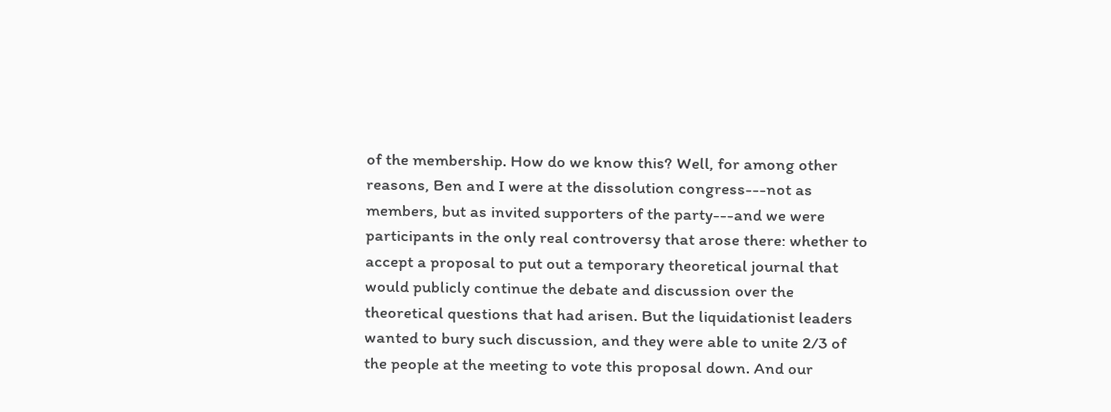of the membership. How do we know this? Well, for among other reasons, Ben and I were at the dissolution congress---not as members, but as invited supporters of the party---and we were participants in the only real controversy that arose there: whether to accept a proposal to put out a temporary theoretical journal that would publicly continue the debate and discussion over the theoretical questions that had arisen. But the liquidationist leaders wanted to bury such discussion, and they were able to unite 2/3 of the people at the meeting to vote this proposal down. And our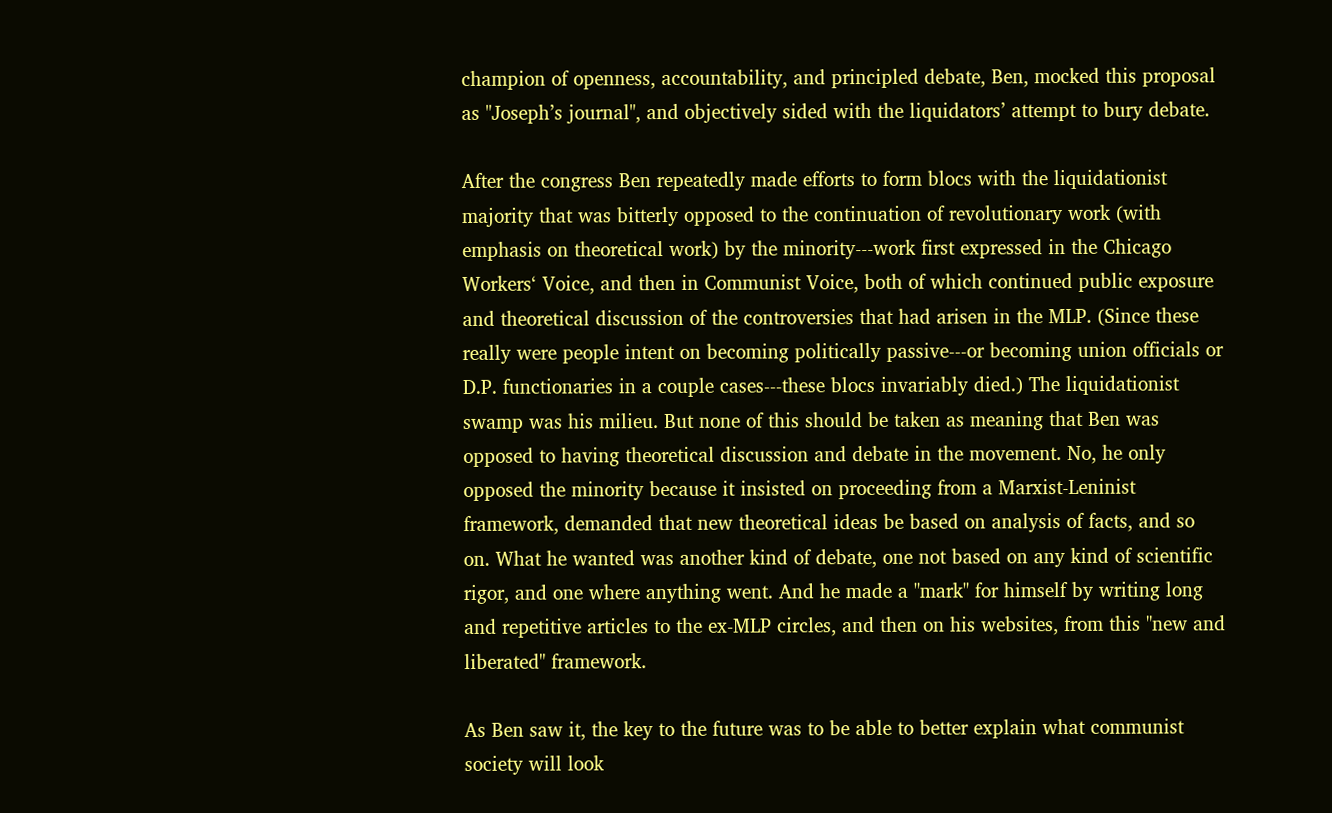champion of openness, accountability, and principled debate, Ben, mocked this proposal as "Joseph’s journal", and objectively sided with the liquidators’ attempt to bury debate.

After the congress Ben repeatedly made efforts to form blocs with the liquidationist majority that was bitterly opposed to the continuation of revolutionary work (with emphasis on theoretical work) by the minority---work first expressed in the Chicago Workers‘ Voice, and then in Communist Voice, both of which continued public exposure and theoretical discussion of the controversies that had arisen in the MLP. (Since these really were people intent on becoming politically passive---or becoming union officials or D.P. functionaries in a couple cases---these blocs invariably died.) The liquidationist swamp was his milieu. But none of this should be taken as meaning that Ben was opposed to having theoretical discussion and debate in the movement. No, he only opposed the minority because it insisted on proceeding from a Marxist-Leninist framework, demanded that new theoretical ideas be based on analysis of facts, and so on. What he wanted was another kind of debate, one not based on any kind of scientific rigor, and one where anything went. And he made a "mark" for himself by writing long and repetitive articles to the ex-MLP circles, and then on his websites, from this "new and liberated" framework.

As Ben saw it, the key to the future was to be able to better explain what communist society will look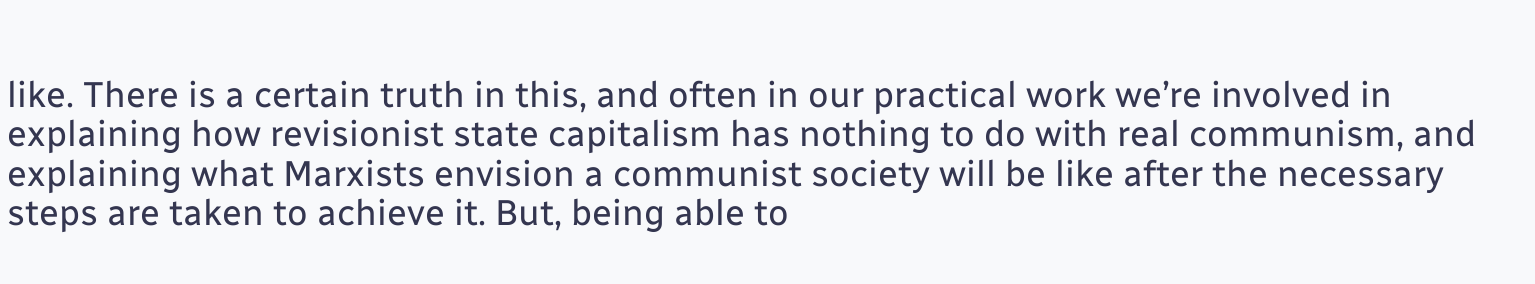like. There is a certain truth in this, and often in our practical work we’re involved in explaining how revisionist state capitalism has nothing to do with real communism, and explaining what Marxists envision a communist society will be like after the necessary steps are taken to achieve it. But, being able to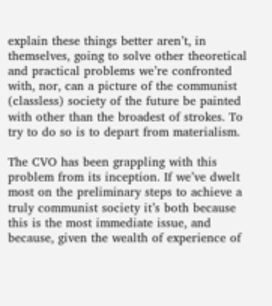explain these things better aren’t, in themselves, going to solve other theoretical and practical problems we’re confronted with, nor, can a picture of the communist (classless) society of the future be painted with other than the broadest of strokes. To try to do so is to depart from materialism.

The CVO has been grappling with this problem from its inception. If we’ve dwelt most on the preliminary steps to achieve a truly communist society it’s both because this is the most immediate issue, and because, given the wealth of experience of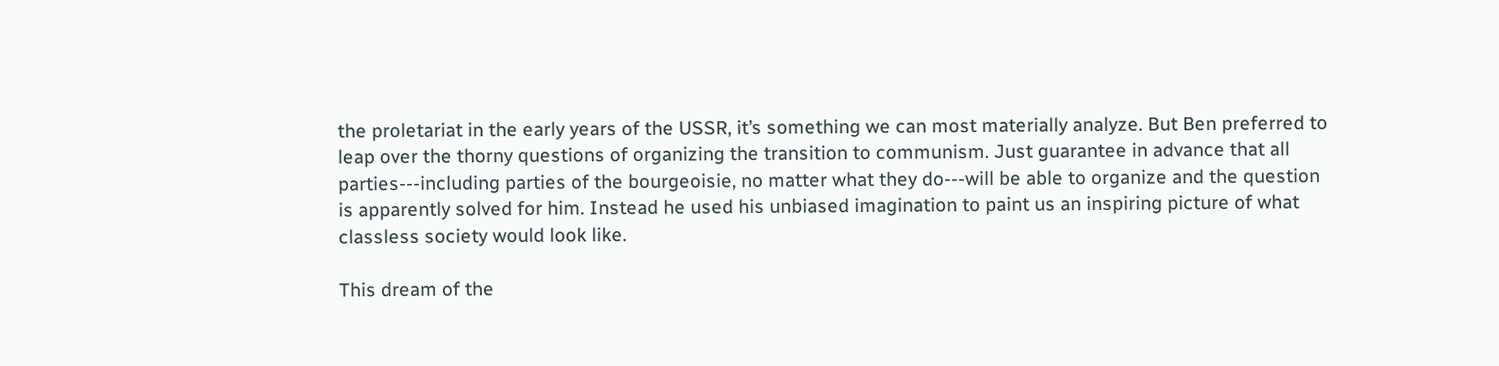the proletariat in the early years of the USSR, it’s something we can most materially analyze. But Ben preferred to leap over the thorny questions of organizing the transition to communism. Just guarantee in advance that all parties---including parties of the bourgeoisie, no matter what they do---will be able to organize and the question is apparently solved for him. Instead he used his unbiased imagination to paint us an inspiring picture of what classless society would look like.

This dream of the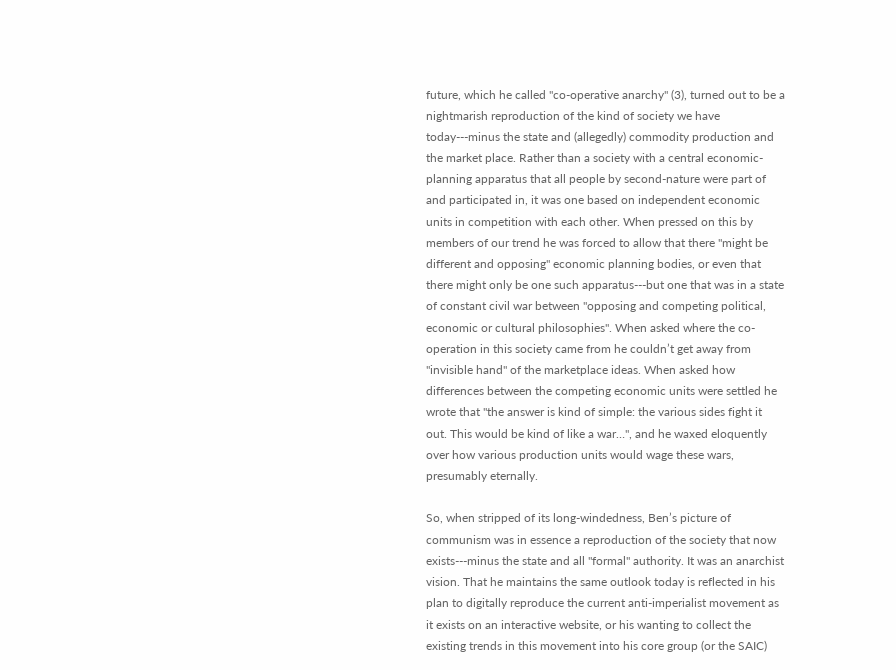future, which he called "co-operative anarchy" (3), turned out to be a nightmarish reproduction of the kind of society we have today---minus the state and (allegedly) commodity production and the market place. Rather than a society with a central economic-planning apparatus that all people by second-nature were part of and participated in, it was one based on independent economic units in competition with each other. When pressed on this by members of our trend he was forced to allow that there "might be different and opposing" economic planning bodies, or even that there might only be one such apparatus---but one that was in a state of constant civil war between "opposing and competing political, economic or cultural philosophies". When asked where the co-operation in this society came from he couldn’t get away from "invisible hand" of the marketplace ideas. When asked how differences between the competing economic units were settled he wrote that "the answer is kind of simple: the various sides fight it out. This would be kind of like a war…", and he waxed eloquently over how various production units would wage these wars, presumably eternally.

So, when stripped of its long-windedness, Ben’s picture of communism was in essence a reproduction of the society that now exists---minus the state and all "formal" authority. It was an anarchist vision. That he maintains the same outlook today is reflected in his plan to digitally reproduce the current anti-imperialist movement as it exists on an interactive website, or his wanting to collect the existing trends in this movement into his core group (or the SAIC)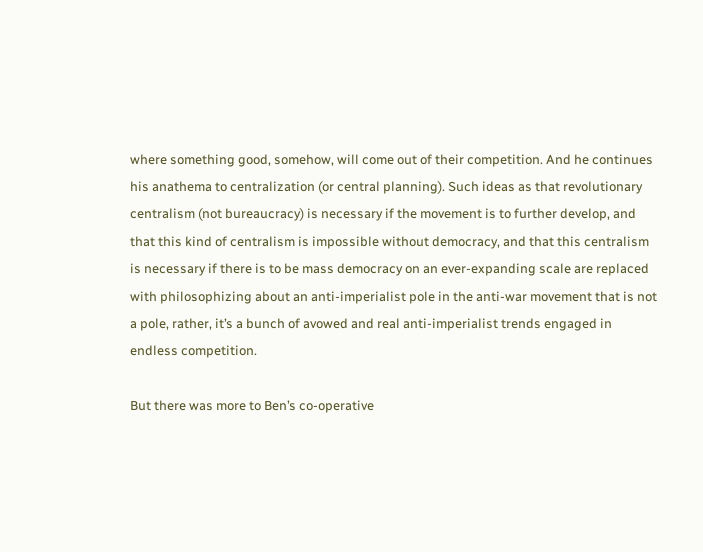where something good, somehow, will come out of their competition. And he continues his anathema to centralization (or central planning). Such ideas as that revolutionary centralism (not bureaucracy) is necessary if the movement is to further develop, and that this kind of centralism is impossible without democracy, and that this centralism is necessary if there is to be mass democracy on an ever-expanding scale are replaced with philosophizing about an anti-imperialist pole in the anti-war movement that is not a pole, rather, it’s a bunch of avowed and real anti-imperialist trends engaged in endless competition.

But there was more to Ben’s co-operative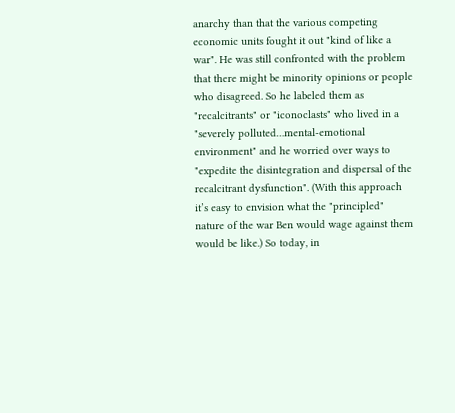anarchy than that the various competing economic units fought it out "kind of like a war". He was still confronted with the problem that there might be minority opinions or people who disagreed. So he labeled them as "recalcitrants" or "iconoclasts" who lived in a "severely polluted…mental-emotional environment" and he worried over ways to "expedite the disintegration and dispersal of the recalcitrant dysfunction". (With this approach it’s easy to envision what the "principled" nature of the war Ben would wage against them would be like.) So today, in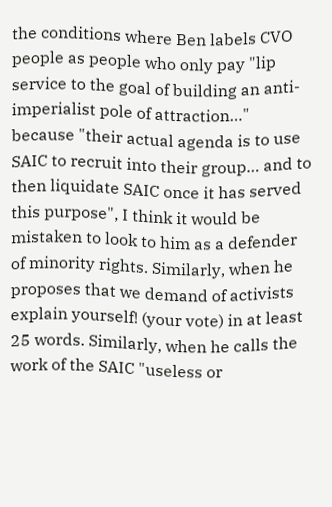the conditions where Ben labels CVO people as people who only pay "lip service to the goal of building an anti-imperialist pole of attraction…" because "their actual agenda is to use SAIC to recruit into their group… and to then liquidate SAIC once it has served this purpose", I think it would be mistaken to look to him as a defender of minority rights. Similarly, when he proposes that we demand of activists explain yourself! (your vote) in at least 25 words. Similarly, when he calls the work of the SAIC "useless or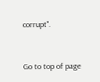corrupt".


Go to top of page